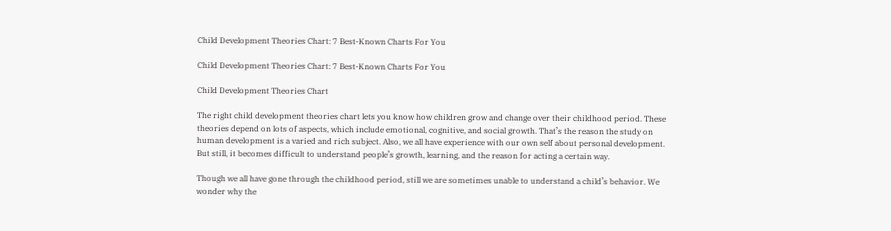Child Development Theories Chart: 7 Best-Known Charts For You

Child Development Theories Chart: 7 Best-Known Charts For You

Child Development Theories Chart

The right child development theories chart lets you know how children grow and change over their childhood period. These theories depend on lots of aspects, which include emotional, cognitive, and social growth. That’s the reason the study on human development is a varied and rich subject. Also, we all have experience with our own self about personal development. But still, it becomes difficult to understand people’s growth, learning, and the reason for acting a certain way.

Though we all have gone through the childhood period, still we are sometimes unable to understand a child’s behavior. We wonder why the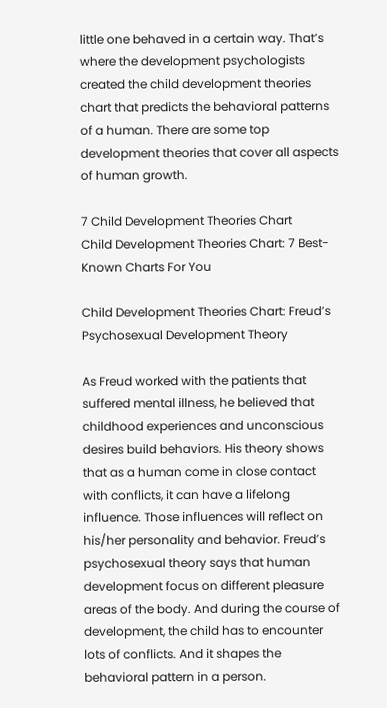little one behaved in a certain way. That’s where the development psychologists created the child development theories chart that predicts the behavioral patterns of a human. There are some top development theories that cover all aspects of human growth.

7 Child Development Theories Chart
Child Development Theories Chart: 7 Best-Known Charts For You

Child Development Theories Chart: Freud’s Psychosexual Development Theory

As Freud worked with the patients that suffered mental illness, he believed that childhood experiences and unconscious desires build behaviors. His theory shows that as a human come in close contact with conflicts, it can have a lifelong influence. Those influences will reflect on his/her personality and behavior. Freud’s psychosexual theory says that human development focus on different pleasure areas of the body. And during the course of development, the child has to encounter lots of conflicts. And it shapes the behavioral pattern in a person.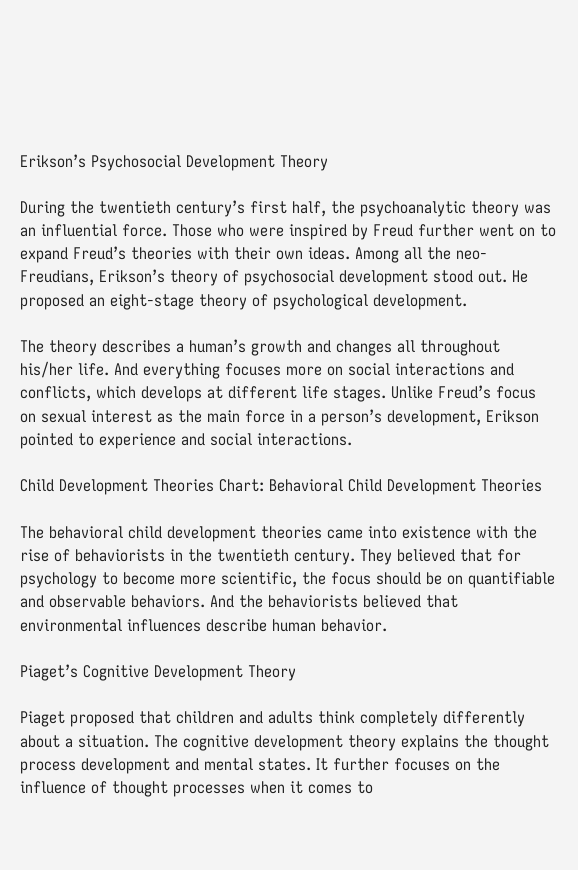Erikson’s Psychosocial Development Theory

During the twentieth century’s first half, the psychoanalytic theory was an influential force. Those who were inspired by Freud further went on to expand Freud’s theories with their own ideas. Among all the neo-Freudians, Erikson’s theory of psychosocial development stood out. He proposed an eight-stage theory of psychological development.

The theory describes a human’s growth and changes all throughout his/her life. And everything focuses more on social interactions and conflicts, which develops at different life stages. Unlike Freud’s focus on sexual interest as the main force in a person’s development, Erikson pointed to experience and social interactions.

Child Development Theories Chart: Behavioral Child Development Theories

The behavioral child development theories came into existence with the rise of behaviorists in the twentieth century. They believed that for psychology to become more scientific, the focus should be on quantifiable and observable behaviors. And the behaviorists believed that environmental influences describe human behavior.

Piaget’s Cognitive Development Theory

Piaget proposed that children and adults think completely differently about a situation. The cognitive development theory explains the thought process development and mental states. It further focuses on the influence of thought processes when it comes to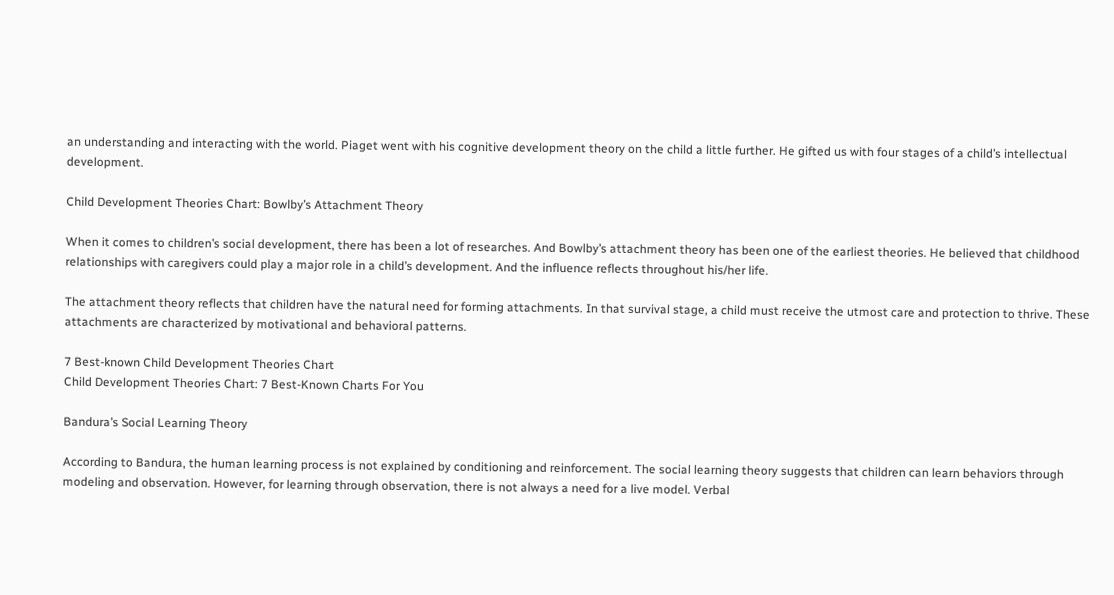an understanding and interacting with the world. Piaget went with his cognitive development theory on the child a little further. He gifted us with four stages of a child’s intellectual development.

Child Development Theories Chart: Bowlby’s Attachment Theory

When it comes to children’s social development, there has been a lot of researches. And Bowlby’s attachment theory has been one of the earliest theories. He believed that childhood relationships with caregivers could play a major role in a child’s development. And the influence reflects throughout his/her life.

The attachment theory reflects that children have the natural need for forming attachments. In that survival stage, a child must receive the utmost care and protection to thrive. These attachments are characterized by motivational and behavioral patterns.

7 Best-known Child Development Theories Chart
Child Development Theories Chart: 7 Best-Known Charts For You

Bandura’s Social Learning Theory

According to Bandura, the human learning process is not explained by conditioning and reinforcement. The social learning theory suggests that children can learn behaviors through modeling and observation. However, for learning through observation, there is not always a need for a live model. Verbal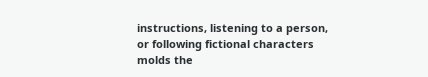instructions, listening to a person, or following fictional characters molds the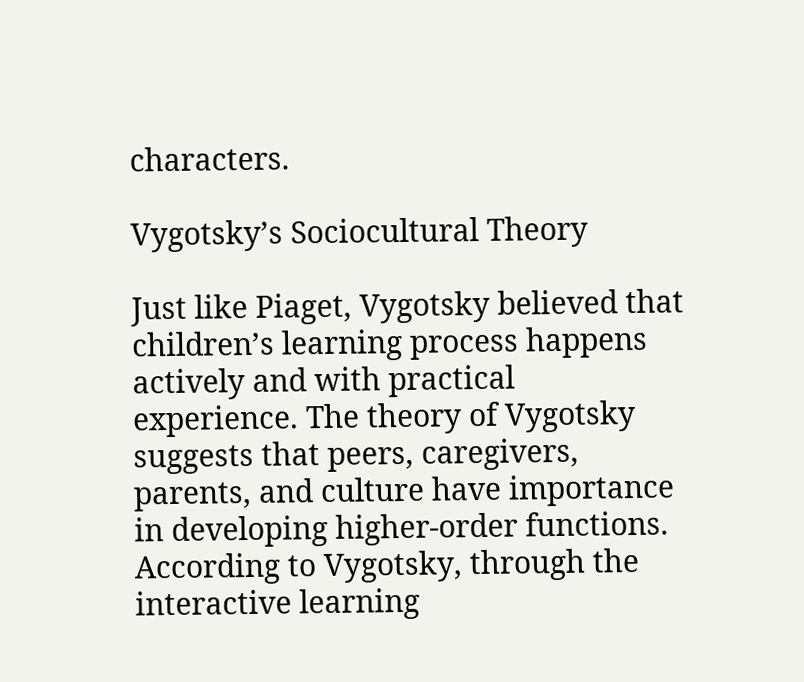characters.

Vygotsky’s Sociocultural Theory

Just like Piaget, Vygotsky believed that children’s learning process happens actively and with practical experience. The theory of Vygotsky suggests that peers, caregivers, parents, and culture have importance in developing higher-order functions. According to Vygotsky, through the interactive learning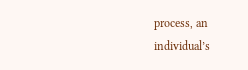process, an individual’s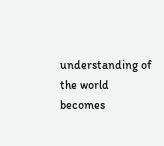understanding of the world becomes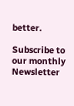better.

Subscribe to our monthly Newsletter